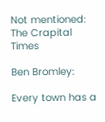Not mentioned: The Crapital Times

Ben Bromley:

Every town has a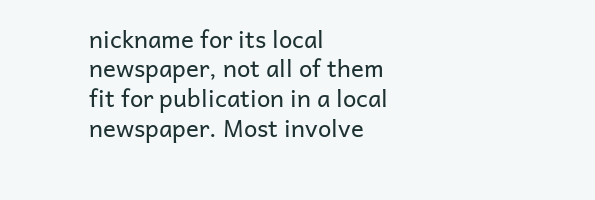nickname for its local newspaper, not all of them fit for publication in a local newspaper. Most involve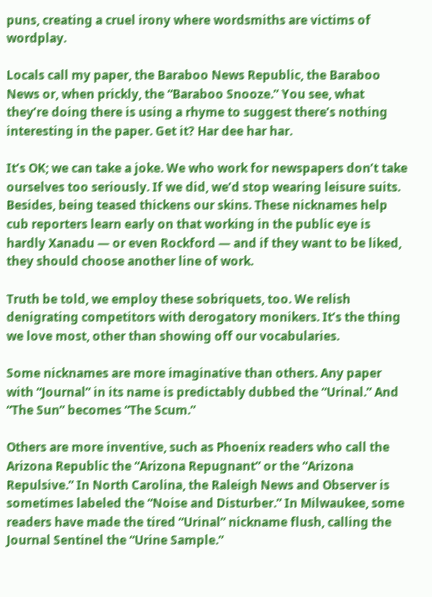puns, creating a cruel irony where wordsmiths are victims of wordplay.

Locals call my paper, the Baraboo News Republic, the Baraboo News or, when prickly, the “Baraboo Snooze.” You see, what they’re doing there is using a rhyme to suggest there’s nothing interesting in the paper. Get it? Har dee har har.

It’s OK; we can take a joke. We who work for newspapers don’t take ourselves too seriously. If we did, we’d stop wearing leisure suits. Besides, being teased thickens our skins. These nicknames help cub reporters learn early on that working in the public eye is hardly Xanadu — or even Rockford — and if they want to be liked, they should choose another line of work.

Truth be told, we employ these sobriquets, too. We relish denigrating competitors with derogatory monikers. It’s the thing we love most, other than showing off our vocabularies.

Some nicknames are more imaginative than others. Any paper with “Journal” in its name is predictably dubbed the “Urinal.” And “The Sun” becomes “The Scum.”

Others are more inventive, such as Phoenix readers who call the Arizona Republic the “Arizona Repugnant” or the “Arizona Repulsive.” In North Carolina, the Raleigh News and Observer is sometimes labeled the “Noise and Disturber.” In Milwaukee, some readers have made the tired “Urinal” nickname flush, calling the Journal Sentinel the “Urine Sample.”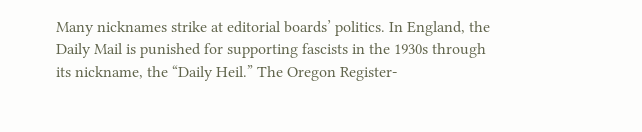Many nicknames strike at editorial boards’ politics. In England, the Daily Mail is punished for supporting fascists in the 1930s through its nickname, the “Daily Heil.” The Oregon Register-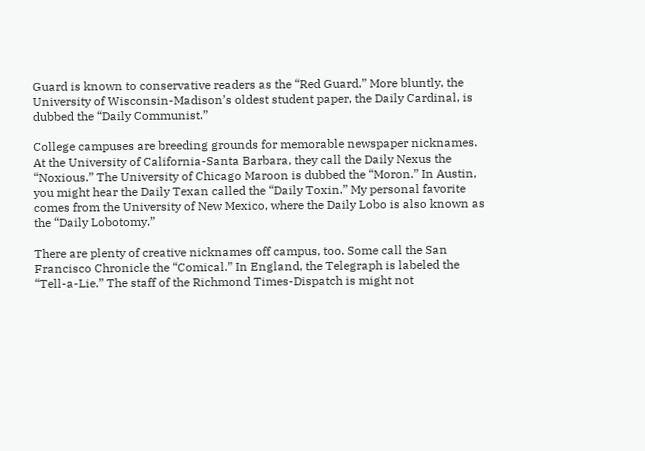Guard is known to conservative readers as the “Red Guard.” More bluntly, the University of Wisconsin-Madison’s oldest student paper, the Daily Cardinal, is dubbed the “Daily Communist.”

College campuses are breeding grounds for memorable newspaper nicknames. At the University of California-Santa Barbara, they call the Daily Nexus the “Noxious.” The University of Chicago Maroon is dubbed the “Moron.” In Austin, you might hear the Daily Texan called the “Daily Toxin.” My personal favorite comes from the University of New Mexico, where the Daily Lobo is also known as the “Daily Lobotomy.”

There are plenty of creative nicknames off campus, too. Some call the San Francisco Chronicle the “Comical.” In England, the Telegraph is labeled the “Tell-a-Lie.” The staff of the Richmond Times-Dispatch is might not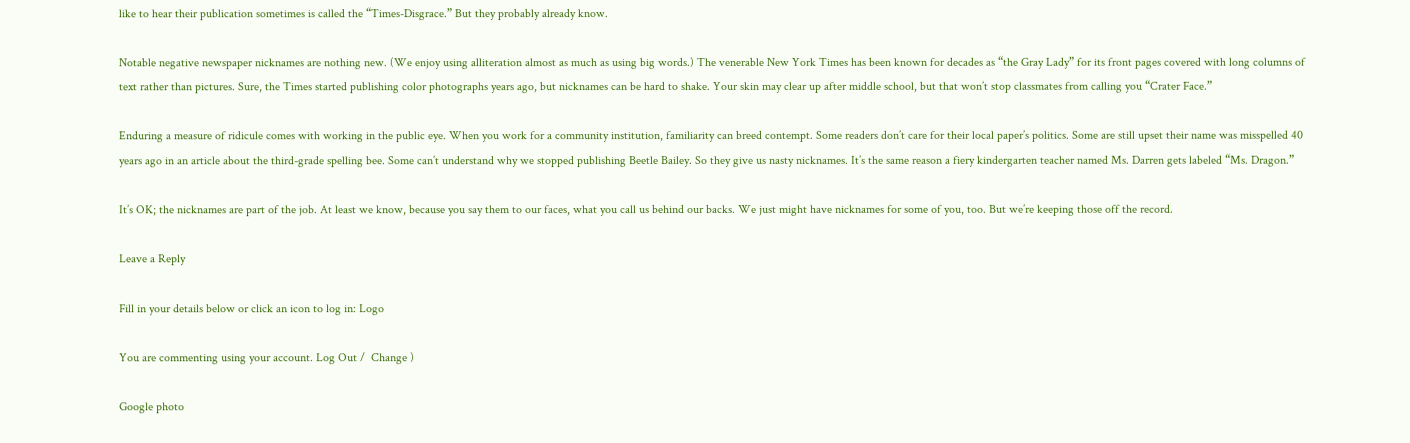like to hear their publication sometimes is called the “Times-Disgrace.” But they probably already know.

Notable negative newspaper nicknames are nothing new. (We enjoy using alliteration almost as much as using big words.) The venerable New York Times has been known for decades as “the Gray Lady” for its front pages covered with long columns of text rather than pictures. Sure, the Times started publishing color photographs years ago, but nicknames can be hard to shake. Your skin may clear up after middle school, but that won’t stop classmates from calling you “Crater Face.”

Enduring a measure of ridicule comes with working in the public eye. When you work for a community institution, familiarity can breed contempt. Some readers don’t care for their local paper’s politics. Some are still upset their name was misspelled 40 years ago in an article about the third-grade spelling bee. Some can’t understand why we stopped publishing Beetle Bailey. So they give us nasty nicknames. It’s the same reason a fiery kindergarten teacher named Ms. Darren gets labeled “Ms. Dragon.”

It’s OK; the nicknames are part of the job. At least we know, because you say them to our faces, what you call us behind our backs. We just might have nicknames for some of you, too. But we’re keeping those off the record.

Leave a Reply

Fill in your details below or click an icon to log in: Logo

You are commenting using your account. Log Out /  Change )

Google photo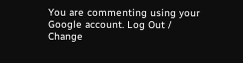You are commenting using your Google account. Log Out /  Change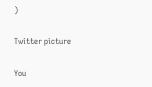)

Twitter picture

You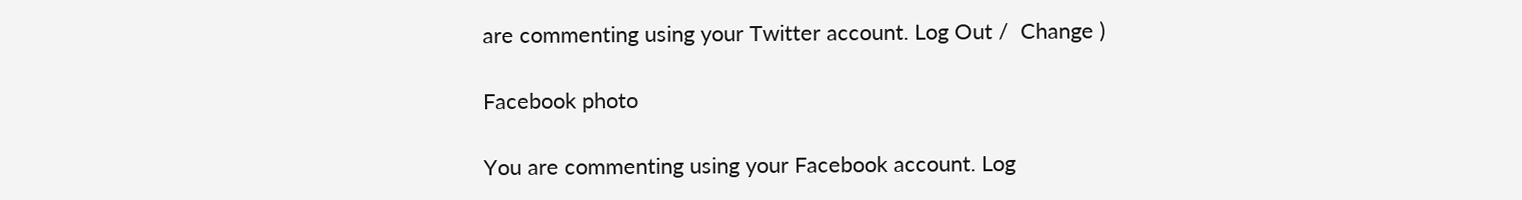are commenting using your Twitter account. Log Out /  Change )

Facebook photo

You are commenting using your Facebook account. Log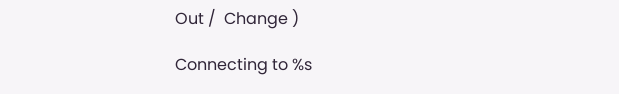Out /  Change )

Connecting to %s